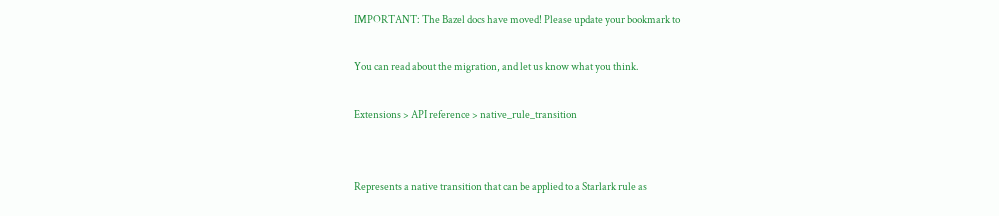IMPORTANT: The Bazel docs have moved! Please update your bookmark to

You can read about the migration, and let us know what you think.

Extensions > API reference > native_rule_transition


Represents a native transition that can be applied to a Starlark rule as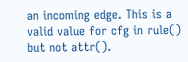an incoming edge. This is a valid value for cfg in rule() but not attr().